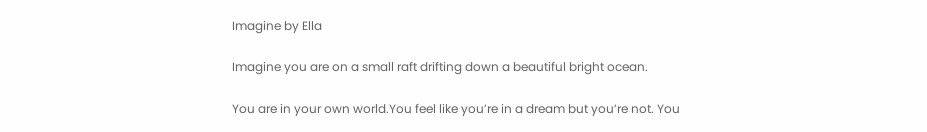Imagine by Ella

Imagine you are on a small raft drifting down a beautiful bright ocean.

You are in your own world.You feel like you’re in a dream but you’re not. You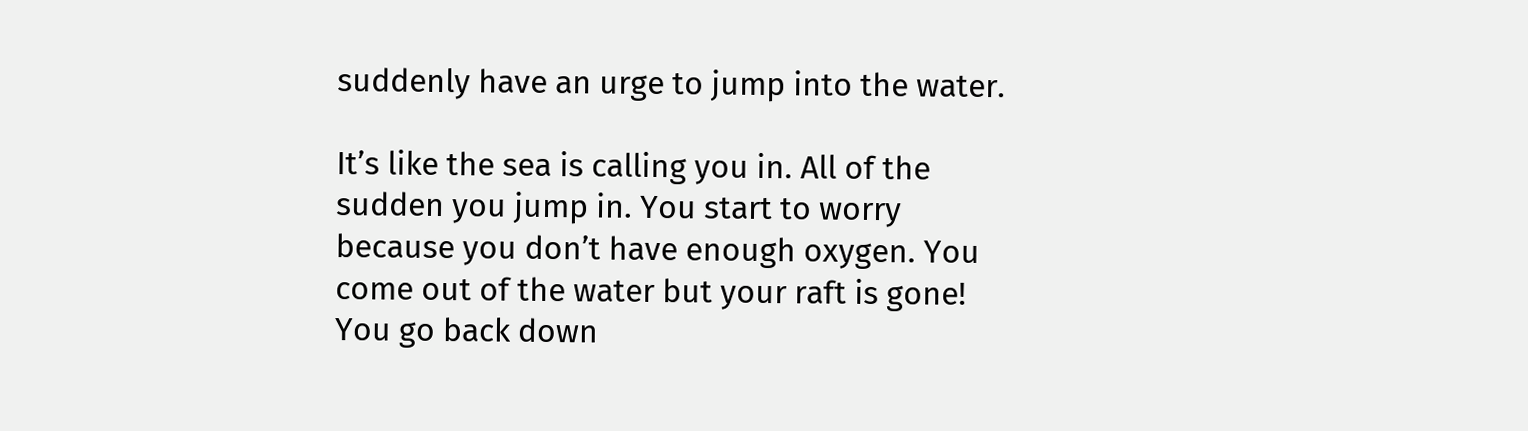suddenly have an urge to jump into the water.

It’s like the sea is calling you in. All of the sudden you jump in. You start to worry because you don’t have enough oxygen. You come out of the water but your raft is gone! You go back down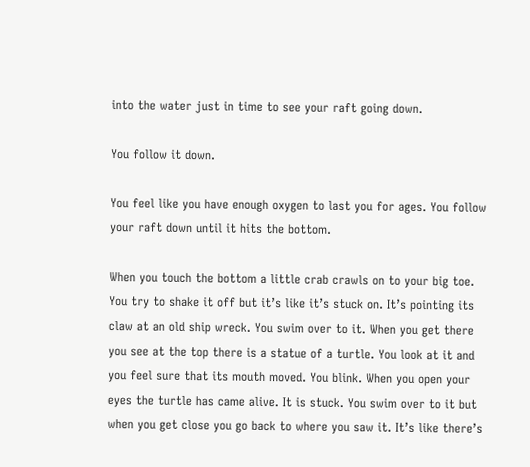into the water just in time to see your raft going down.

You follow it down.

You feel like you have enough oxygen to last you for ages. You follow your raft down until it hits the bottom.

When you touch the bottom a little crab crawls on to your big toe. You try to shake it off but it’s like it’s stuck on. It’s pointing its claw at an old ship wreck. You swim over to it. When you get there you see at the top there is a statue of a turtle. You look at it and you feel sure that its mouth moved. You blink. When you open your eyes the turtle has came alive. It is stuck. You swim over to it but when you get close you go back to where you saw it. It’s like there’s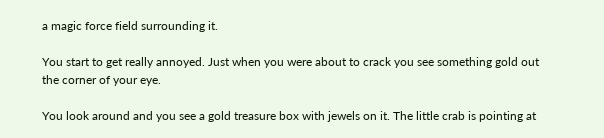a magic force field surrounding it.

You start to get really annoyed. Just when you were about to crack you see something gold out the corner of your eye.

You look around and you see a gold treasure box with jewels on it. The little crab is pointing at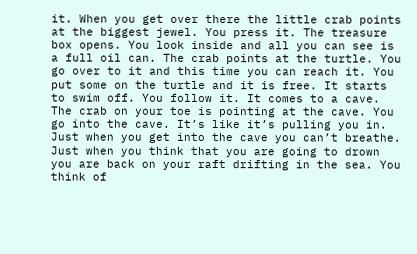it. When you get over there the little crab points at the biggest jewel. You press it. The treasure box opens. You look inside and all you can see is a full oil can. The crab points at the turtle. You go over to it and this time you can reach it. You put some on the turtle and it is free. It starts to swim off. You follow it. It comes to a cave. The crab on your toe is pointing at the cave. You go into the cave. It’s like it’s pulling you in. Just when you get into the cave you can’t breathe. Just when you think that you are going to drown you are back on your raft drifting in the sea. You think of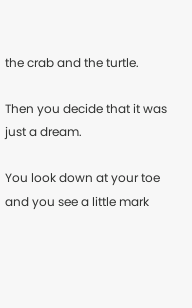the crab and the turtle.

Then you decide that it was just a dream.

You look down at your toe and you see a little mark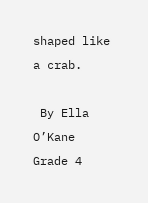shaped like a crab.

 By Ella  O’Kane    Grade 4